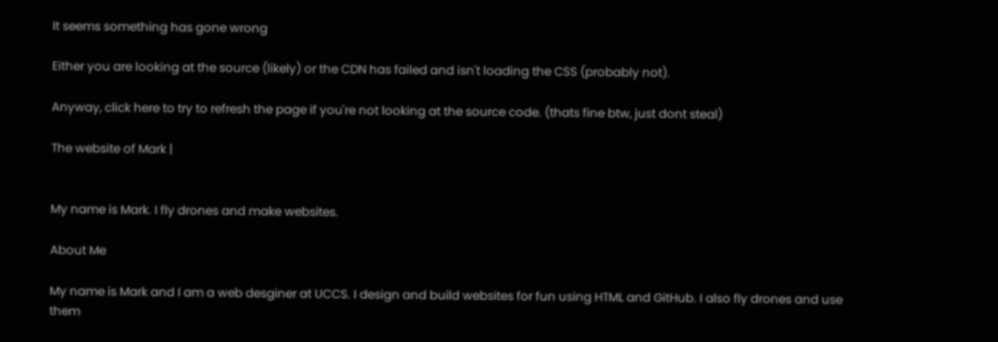It seems something has gone wrong

Either you are looking at the source (likely) or the CDN has failed and isn't loading the CSS (probably not).

Anyway, click here to try to refresh the page if you're not looking at the source code. (thats fine btw, just dont steal)

The website of Mark |


My name is Mark. I fly drones and make websites.

About Me

My name is Mark and I am a web desginer at UCCS. I design and build websites for fun using HTML and GitHub. I also fly drones and use them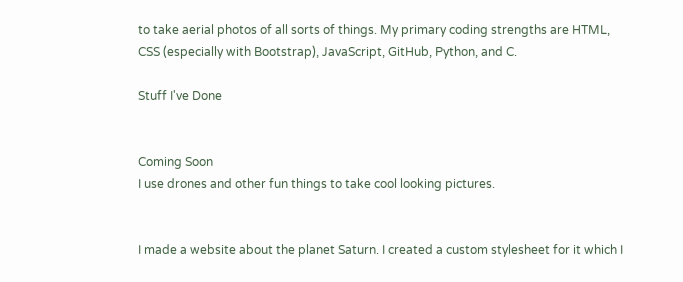to take aerial photos of all sorts of things. My primary coding strengths are HTML, CSS (especially with Bootstrap), JavaScript, GitHub, Python, and C.

Stuff I've Done


Coming Soon
I use drones and other fun things to take cool looking pictures.


I made a website about the planet Saturn. I created a custom stylesheet for it which I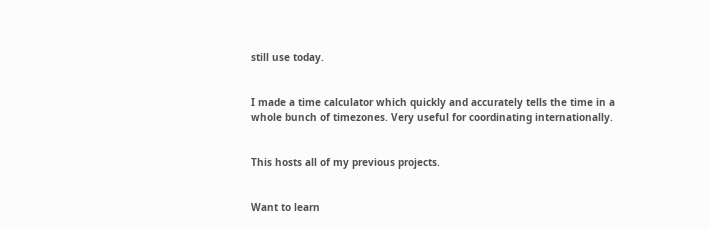still use today.


I made a time calculator which quickly and accurately tells the time in a whole bunch of timezones. Very useful for coordinating internationally.


This hosts all of my previous projects.


Want to learn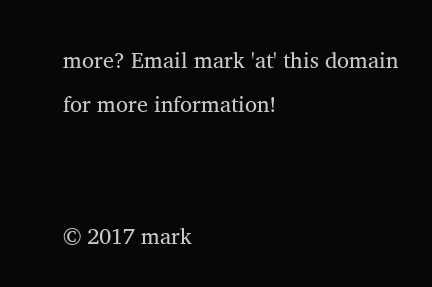more? Email mark 'at' this domain for more information!


© 2017 mark